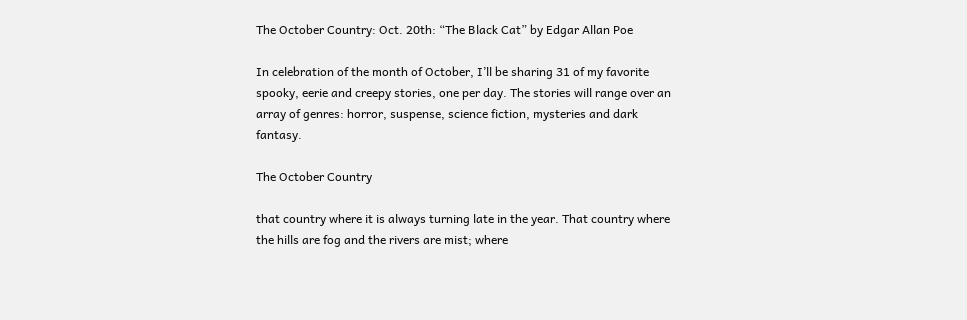The October Country: Oct. 20th: “The Black Cat” by Edgar Allan Poe

In celebration of the month of October, I’ll be sharing 31 of my favorite spooky, eerie and creepy stories, one per day. The stories will range over an array of genres: horror, suspense, science fiction, mysteries and dark fantasy.

The October Country

that country where it is always turning late in the year. That country where the hills are fog and the rivers are mist; where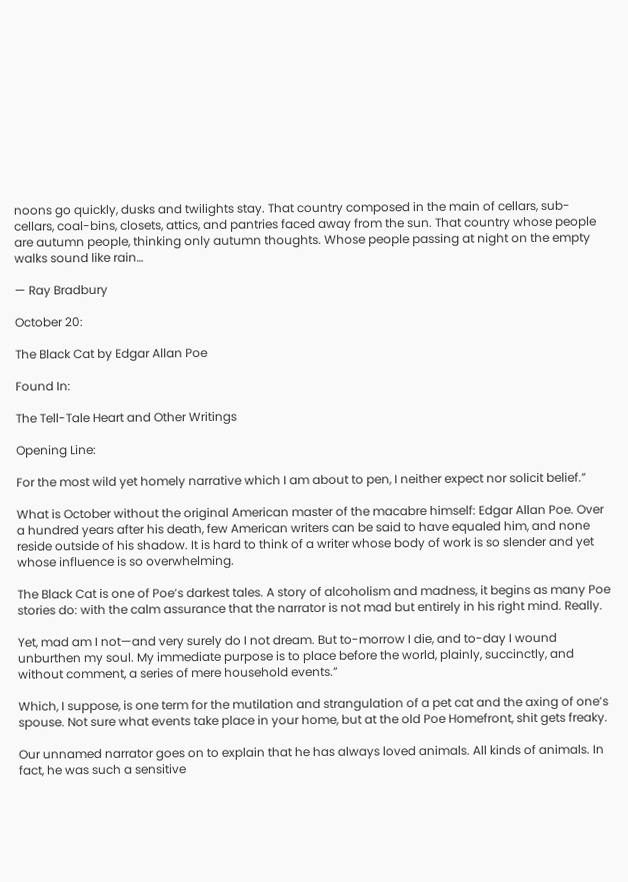noons go quickly, dusks and twilights stay. That country composed in the main of cellars, sub-cellars, coal-bins, closets, attics, and pantries faced away from the sun. That country whose people are autumn people, thinking only autumn thoughts. Whose people passing at night on the empty walks sound like rain…

— Ray Bradbury

October 20:

The Black Cat by Edgar Allan Poe

Found In:

The Tell-Tale Heart and Other Writings

Opening Line:

For the most wild yet homely narrative which I am about to pen, I neither expect nor solicit belief.”

What is October without the original American master of the macabre himself: Edgar Allan Poe. Over a hundred years after his death, few American writers can be said to have equaled him, and none reside outside of his shadow. It is hard to think of a writer whose body of work is so slender and yet whose influence is so overwhelming.

The Black Cat is one of Poe’s darkest tales. A story of alcoholism and madness, it begins as many Poe stories do: with the calm assurance that the narrator is not mad but entirely in his right mind. Really.

Yet, mad am I not—and very surely do I not dream. But to-morrow I die, and to-day I wound unburthen my soul. My immediate purpose is to place before the world, plainly, succinctly, and without comment, a series of mere household events.”

Which, I suppose, is one term for the mutilation and strangulation of a pet cat and the axing of one’s spouse. Not sure what events take place in your home, but at the old Poe Homefront, shit gets freaky.

Our unnamed narrator goes on to explain that he has always loved animals. All kinds of animals. In fact, he was such a sensitive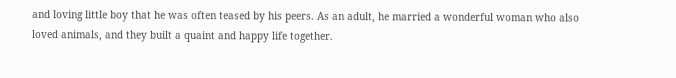and loving little boy that he was often teased by his peers. As an adult, he married a wonderful woman who also loved animals, and they built a quaint and happy life together.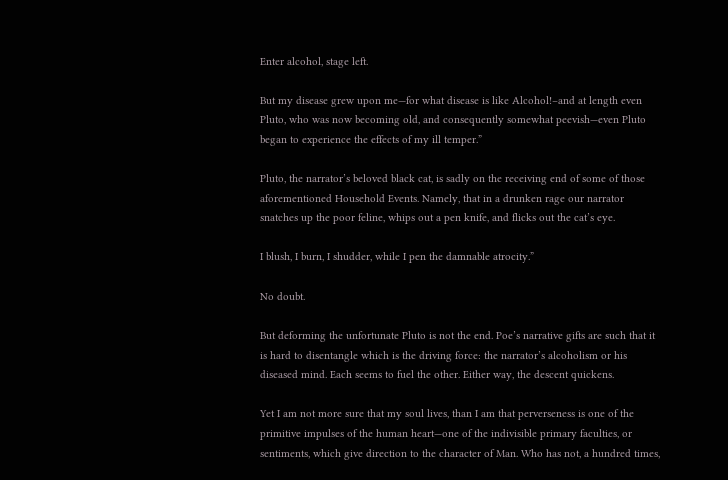Enter alcohol, stage left.

But my disease grew upon me—for what disease is like Alcohol!–and at length even Pluto, who was now becoming old, and consequently somewhat peevish—even Pluto began to experience the effects of my ill temper.”

Pluto, the narrator’s beloved black cat, is sadly on the receiving end of some of those aforementioned Household Events. Namely, that in a drunken rage our narrator snatches up the poor feline, whips out a pen knife, and flicks out the cat’s eye.

I blush, I burn, I shudder, while I pen the damnable atrocity.”

No doubt.

But deforming the unfortunate Pluto is not the end. Poe’s narrative gifts are such that it is hard to disentangle which is the driving force: the narrator’s alcoholism or his diseased mind. Each seems to fuel the other. Either way, the descent quickens.

Yet I am not more sure that my soul lives, than I am that perverseness is one of the primitive impulses of the human heart—one of the indivisible primary faculties, or sentiments, which give direction to the character of Man. Who has not, a hundred times,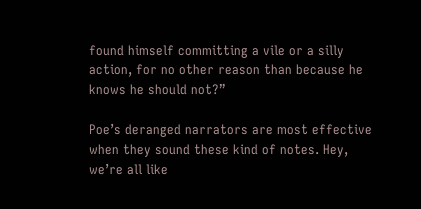found himself committing a vile or a silly action, for no other reason than because he knows he should not?”

Poe’s deranged narrators are most effective when they sound these kind of notes. Hey, we’re all like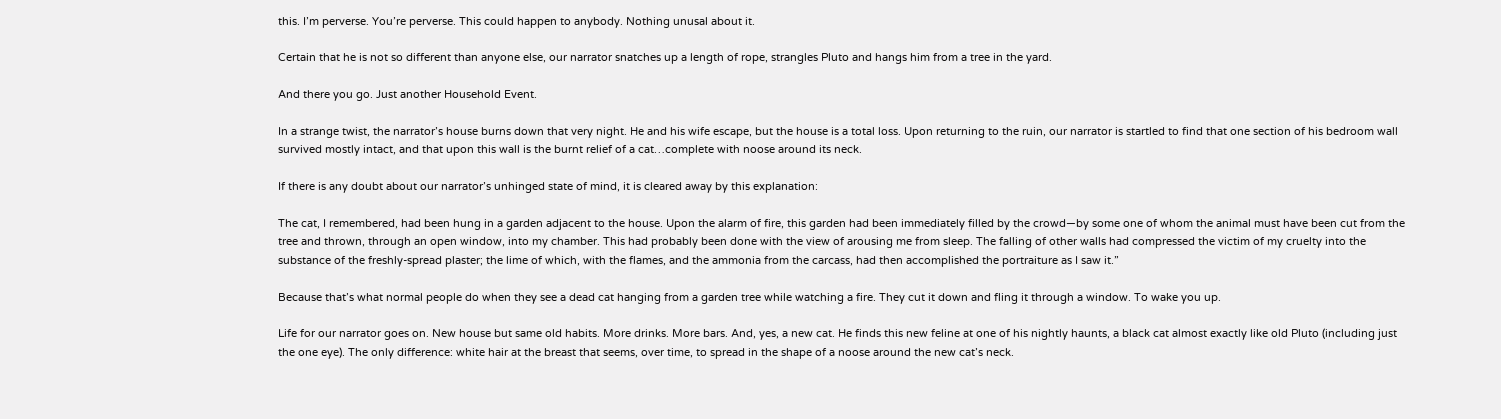this. I’m perverse. You’re perverse. This could happen to anybody. Nothing unusal about it.

Certain that he is not so different than anyone else, our narrator snatches up a length of rope, strangles Pluto and hangs him from a tree in the yard.

And there you go. Just another Household Event.

In a strange twist, the narrator’s house burns down that very night. He and his wife escape, but the house is a total loss. Upon returning to the ruin, our narrator is startled to find that one section of his bedroom wall survived mostly intact, and that upon this wall is the burnt relief of a cat…complete with noose around its neck.

If there is any doubt about our narrator’s unhinged state of mind, it is cleared away by this explanation:

The cat, I remembered, had been hung in a garden adjacent to the house. Upon the alarm of fire, this garden had been immediately filled by the crowd—by some one of whom the animal must have been cut from the tree and thrown, through an open window, into my chamber. This had probably been done with the view of arousing me from sleep. The falling of other walls had compressed the victim of my cruelty into the substance of the freshly-spread plaster; the lime of which, with the flames, and the ammonia from the carcass, had then accomplished the portraiture as I saw it.”

Because that’s what normal people do when they see a dead cat hanging from a garden tree while watching a fire. They cut it down and fling it through a window. To wake you up.

Life for our narrator goes on. New house but same old habits. More drinks. More bars. And, yes, a new cat. He finds this new feline at one of his nightly haunts, a black cat almost exactly like old Pluto (including just the one eye). The only difference: white hair at the breast that seems, over time, to spread in the shape of a noose around the new cat’s neck.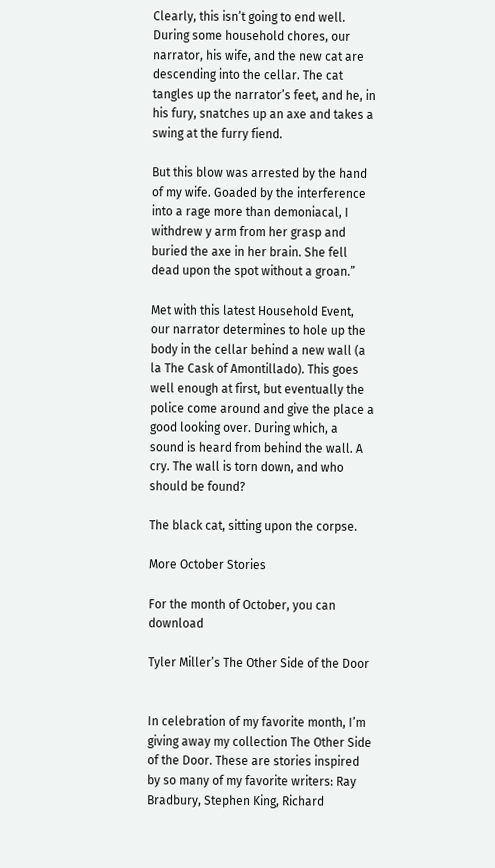Clearly, this isn’t going to end well. During some household chores, our narrator, his wife, and the new cat are descending into the cellar. The cat tangles up the narrator’s feet, and he, in his fury, snatches up an axe and takes a swing at the furry fiend.

But this blow was arrested by the hand of my wife. Goaded by the interference into a rage more than demoniacal, I withdrew y arm from her grasp and buried the axe in her brain. She fell dead upon the spot without a groan.”

Met with this latest Household Event, our narrator determines to hole up the body in the cellar behind a new wall (a la The Cask of Amontillado). This goes well enough at first, but eventually the police come around and give the place a good looking over. During which, a sound is heard from behind the wall. A cry. The wall is torn down, and who should be found?

The black cat, sitting upon the corpse.

More October Stories

For the month of October, you can download

Tyler Miller’s The Other Side of the Door


In celebration of my favorite month, I’m giving away my collection The Other Side of the Door. These are stories inspired by so many of my favorite writers: Ray Bradbury, Stephen King, Richard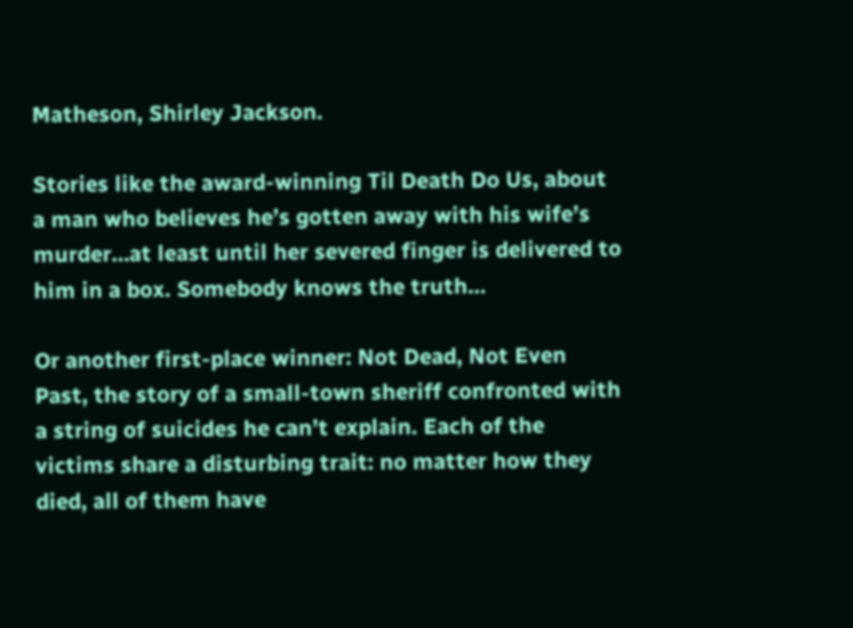Matheson, Shirley Jackson.

Stories like the award-winning Til Death Do Us, about a man who believes he’s gotten away with his wife’s murder…at least until her severed finger is delivered to him in a box. Somebody knows the truth…

Or another first-place winner: Not Dead, Not Even Past, the story of a small-town sheriff confronted with a string of suicides he can’t explain. Each of the victims share a disturbing trait: no matter how they died, all of them have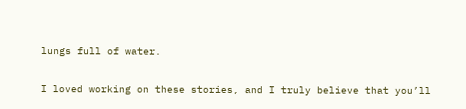lungs full of water.

I loved working on these stories, and I truly believe that you’ll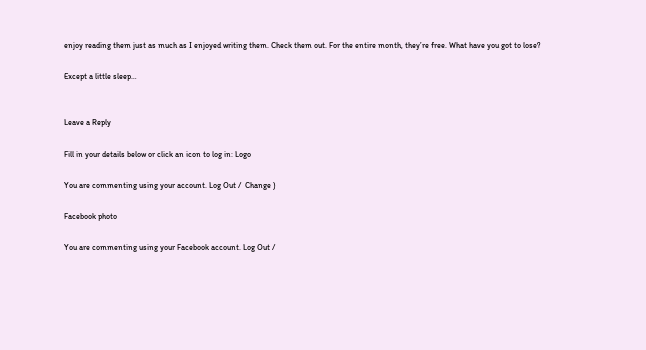enjoy reading them just as much as I enjoyed writing them. Check them out. For the entire month, they’re free. What have you got to lose?

Except a little sleep…


Leave a Reply

Fill in your details below or click an icon to log in: Logo

You are commenting using your account. Log Out /  Change )

Facebook photo

You are commenting using your Facebook account. Log Out /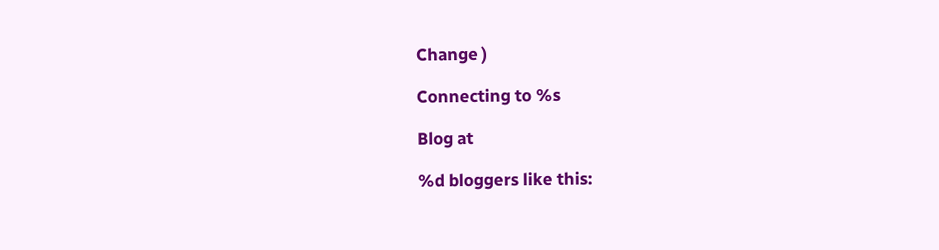Change )

Connecting to %s

Blog at

%d bloggers like this: